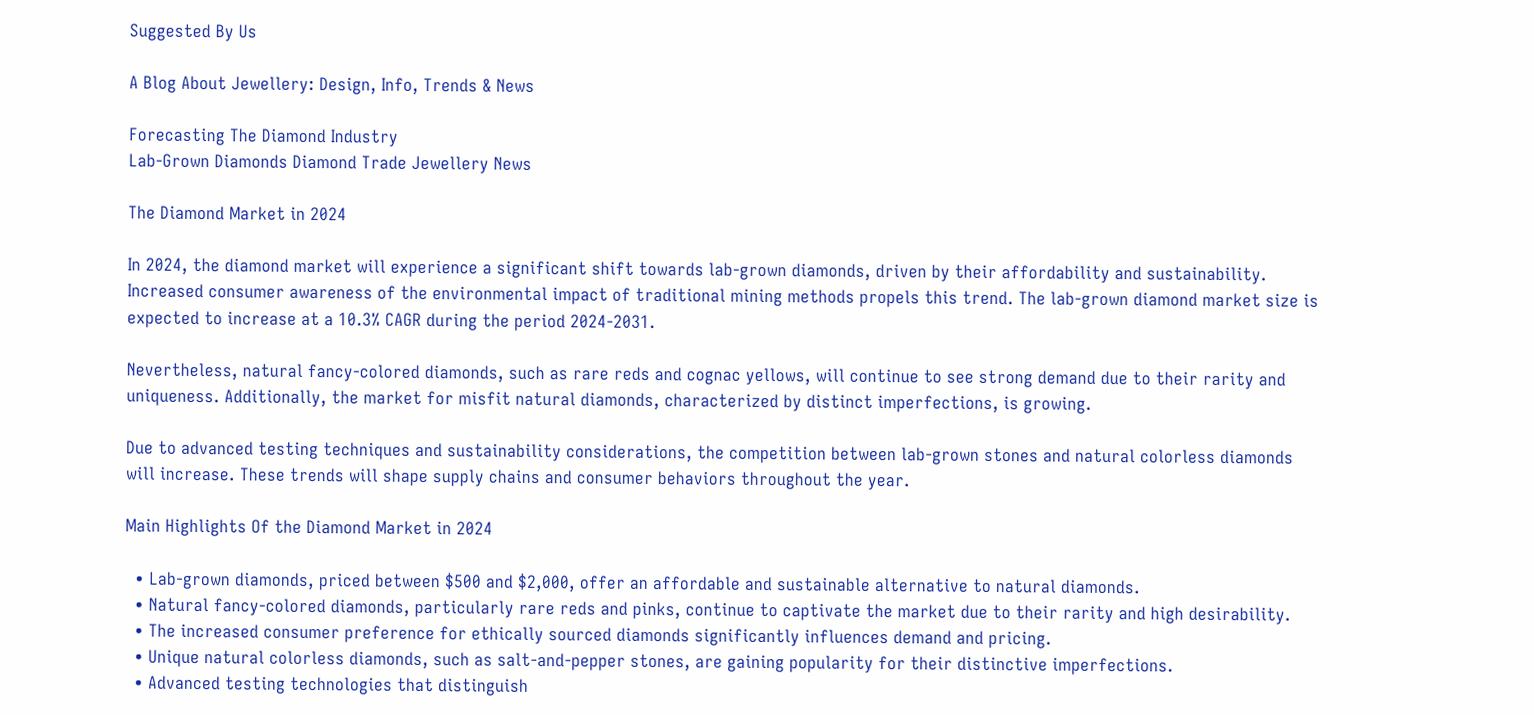Suggested By Us

A Blog About Jewellery: Design, Info, Trends & News

Forecasting The Diamond Industry
Lab-Grown Diamonds Diamond Trade Jewellery News

The Diamond Market in 2024

In 2024, the diamond market will experience a significant shift towards lab-grown diamonds, driven by their affordability and sustainability. Increased consumer awareness of the environmental impact of traditional mining methods propels this trend. The lab-grown diamond market size is expected to increase at a 10.3% CAGR during the period 2024-2031.

Nevertheless, natural fancy-colored diamonds, such as rare reds and cognac yellows, will continue to see strong demand due to their rarity and uniqueness. Additionally, the market for misfit natural diamonds, characterized by distinct imperfections, is growing.

Due to advanced testing techniques and sustainability considerations, the competition between lab-grown stones and natural colorless diamonds will increase. These trends will shape supply chains and consumer behaviors throughout the year.

Main Highlights Of the Diamond Market in 2024

  • Lab-grown diamonds, priced between $500 and $2,000, offer an affordable and sustainable alternative to natural diamonds.
  • Natural fancy-colored diamonds, particularly rare reds and pinks, continue to captivate the market due to their rarity and high desirability.
  • The increased consumer preference for ethically sourced diamonds significantly influences demand and pricing.
  • Unique natural colorless diamonds, such as salt-and-pepper stones, are gaining popularity for their distinctive imperfections.
  • Advanced testing technologies that distinguish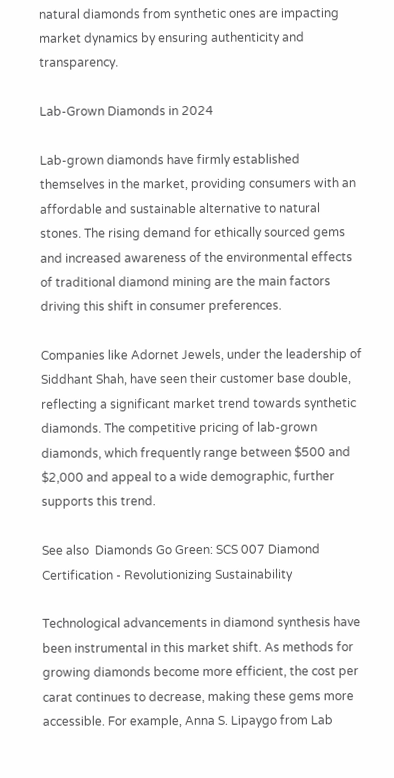natural diamonds from synthetic ones are impacting market dynamics by ensuring authenticity and transparency.

Lab-Grown Diamonds in 2024

Lab-grown diamonds have firmly established themselves in the market, providing consumers with an affordable and sustainable alternative to natural stones. The rising demand for ethically sourced gems and increased awareness of the environmental effects of traditional diamond mining are the main factors driving this shift in consumer preferences.

Companies like Adornet Jewels, under the leadership of Siddhant Shah, have seen their customer base double, reflecting a significant market trend towards synthetic diamonds. The competitive pricing of lab-grown diamonds, which frequently range between $500 and $2,000 and appeal to a wide demographic, further supports this trend.

See also  Diamonds Go Green: SCS 007 Diamond Certification - Revolutionizing Sustainability

Technological advancements in diamond synthesis have been instrumental in this market shift. As methods for growing diamonds become more efficient, the cost per carat continues to decrease, making these gems more accessible. For example, Anna S. Lipaygo from Lab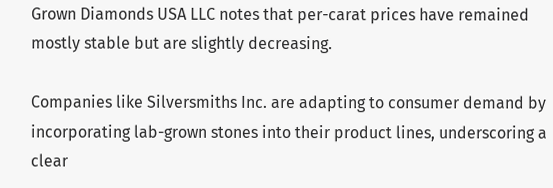Grown Diamonds USA LLC notes that per-carat prices have remained mostly stable but are slightly decreasing.

Companies like Silversmiths Inc. are adapting to consumer demand by incorporating lab-grown stones into their product lines, underscoring a clear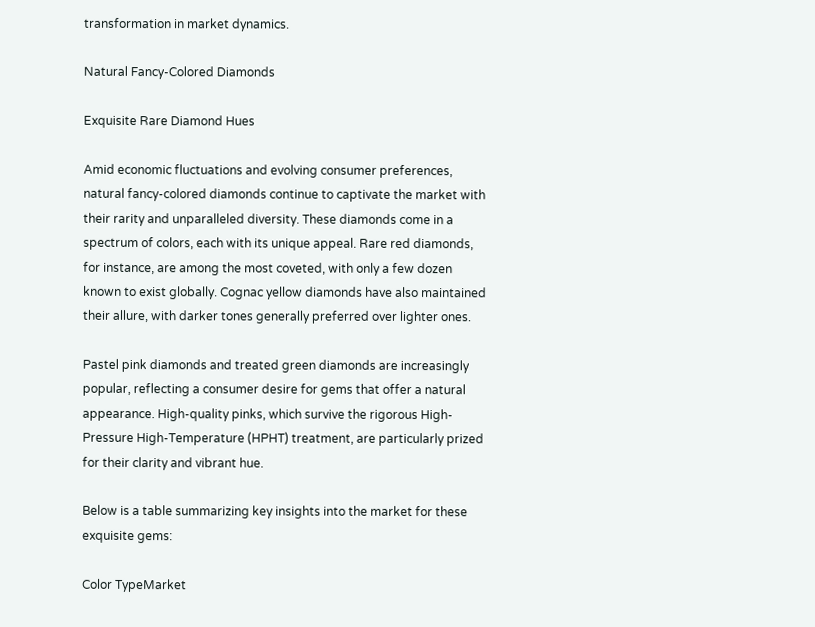transformation in market dynamics.

Natural Fancy-Colored Diamonds

Exquisite Rare Diamond Hues

Amid economic fluctuations and evolving consumer preferences, natural fancy-colored diamonds continue to captivate the market with their rarity and unparalleled diversity. These diamonds come in a spectrum of colors, each with its unique appeal. Rare red diamonds, for instance, are among the most coveted, with only a few dozen known to exist globally. Cognac yellow diamonds have also maintained their allure, with darker tones generally preferred over lighter ones.

Pastel pink diamonds and treated green diamonds are increasingly popular, reflecting a consumer desire for gems that offer a natural appearance. High-quality pinks, which survive the rigorous High-Pressure High-Temperature (HPHT) treatment, are particularly prized for their clarity and vibrant hue.

Below is a table summarizing key insights into the market for these exquisite gems:

Color TypeMarket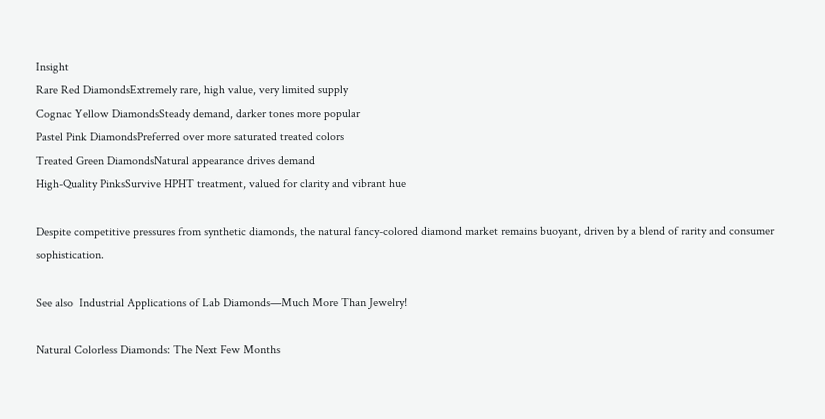Insight
Rare Red DiamondsExtremely rare, high value, very limited supply
Cognac Yellow DiamondsSteady demand, darker tones more popular
Pastel Pink DiamondsPreferred over more saturated treated colors
Treated Green DiamondsNatural appearance drives demand
High-Quality PinksSurvive HPHT treatment, valued for clarity and vibrant hue

Despite competitive pressures from synthetic diamonds, the natural fancy-colored diamond market remains buoyant, driven by a blend of rarity and consumer sophistication.

See also  Industrial Applications of Lab Diamonds—Much More Than Jewelry!

Natural Colorless Diamonds: The Next Few Months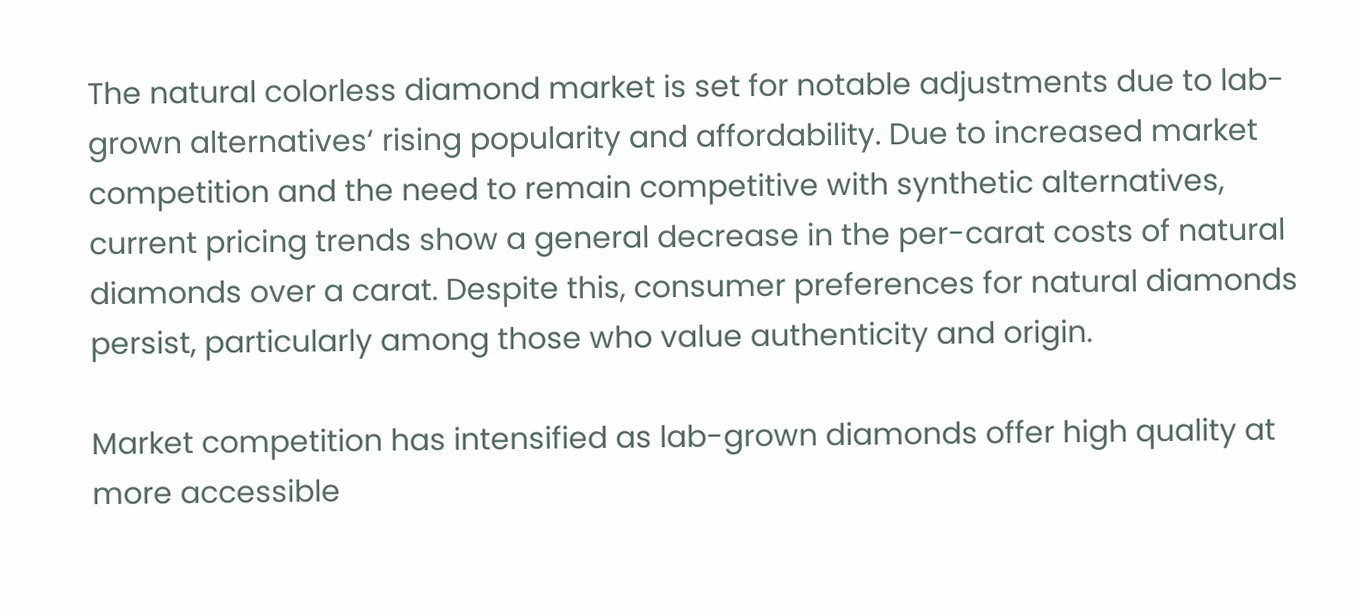The natural colorless diamond market is set for notable adjustments due to lab-grown alternatives‘ rising popularity and affordability. Due to increased market competition and the need to remain competitive with synthetic alternatives, current pricing trends show a general decrease in the per-carat costs of natural diamonds over a carat. Despite this, consumer preferences for natural diamonds persist, particularly among those who value authenticity and origin.

Market competition has intensified as lab-grown diamonds offer high quality at more accessible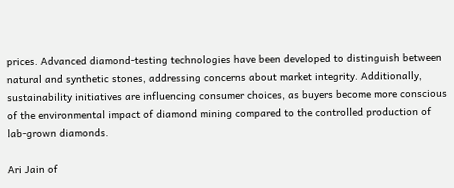prices. Advanced diamond-testing technologies have been developed to distinguish between natural and synthetic stones, addressing concerns about market integrity. Additionally, sustainability initiatives are influencing consumer choices, as buyers become more conscious of the environmental impact of diamond mining compared to the controlled production of lab-grown diamonds.

Ari Jain of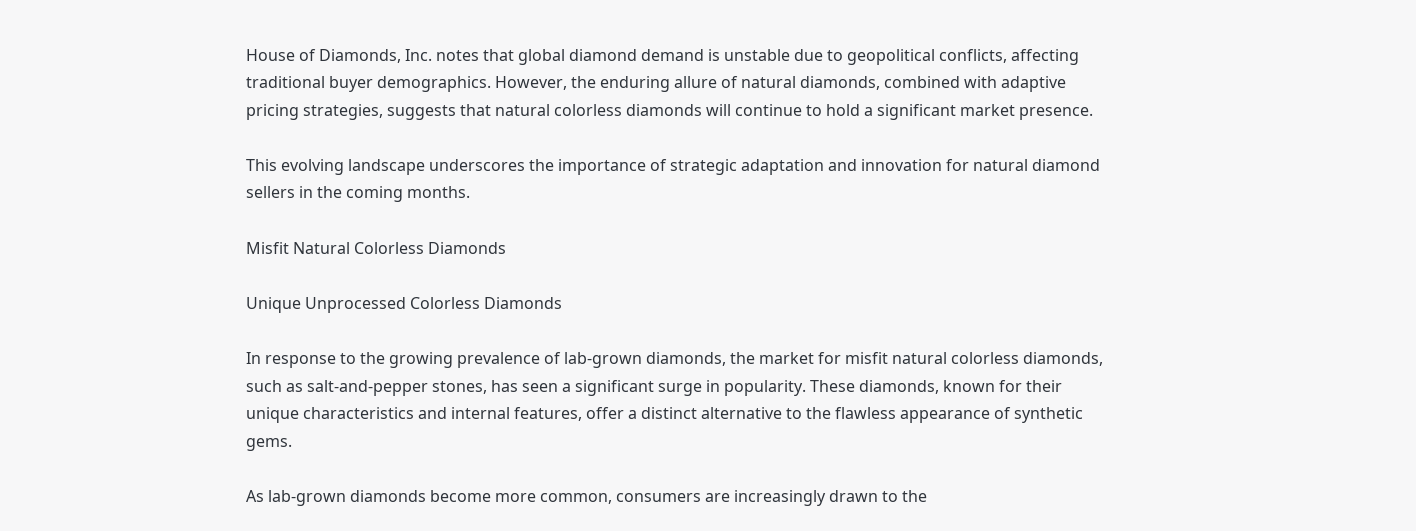House of Diamonds, Inc. notes that global diamond demand is unstable due to geopolitical conflicts, affecting traditional buyer demographics. However, the enduring allure of natural diamonds, combined with adaptive pricing strategies, suggests that natural colorless diamonds will continue to hold a significant market presence.

This evolving landscape underscores the importance of strategic adaptation and innovation for natural diamond sellers in the coming months.

Misfit Natural Colorless Diamonds

Unique Unprocessed Colorless Diamonds

In response to the growing prevalence of lab-grown diamonds, the market for misfit natural colorless diamonds, such as salt-and-pepper stones, has seen a significant surge in popularity. These diamonds, known for their unique characteristics and internal features, offer a distinct alternative to the flawless appearance of synthetic gems.

As lab-grown diamonds become more common, consumers are increasingly drawn to the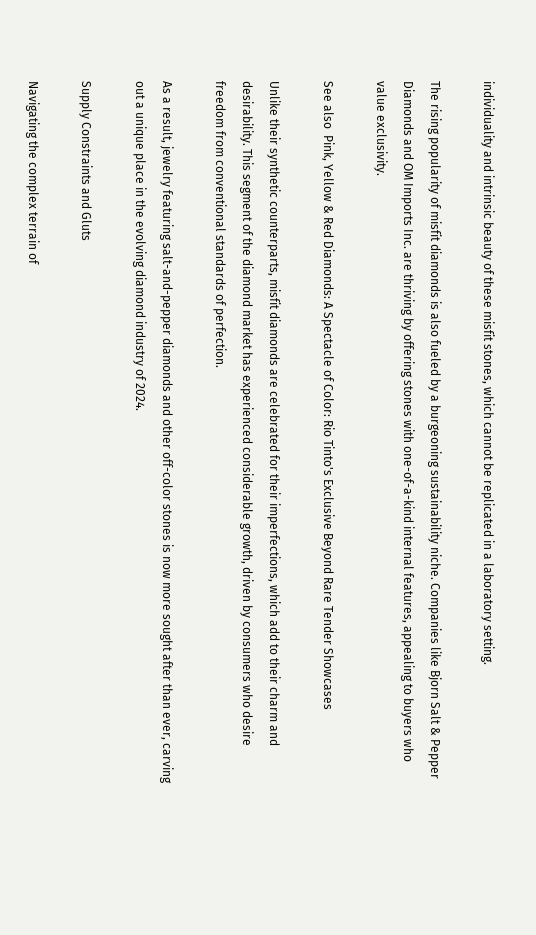individuality and intrinsic beauty of these misfit stones, which cannot be replicated in a laboratory setting.

The rising popularity of misfit diamonds is also fueled by a burgeoning sustainability niche. Companies like Bjorn Salt & Pepper Diamonds and OM Imports Inc. are thriving by offering stones with one-of-a-kind internal features, appealing to buyers who value exclusivity.

See also  Pink, Yellow & Red Diamonds: A Spectacle of Color: Rio Tinto's Exclusive Beyond Rare Tender Showcases

Unlike their synthetic counterparts, misfit diamonds are celebrated for their imperfections, which add to their charm and desirability. This segment of the diamond market has experienced considerable growth, driven by consumers who desire freedom from conventional standards of perfection.

As a result, jewelry featuring salt-and-pepper diamonds and other off-color stones is now more sought after than ever, carving out a unique place in the evolving diamond industry of 2024.

Supply Constraints and Gluts

Navigating the complex terrain of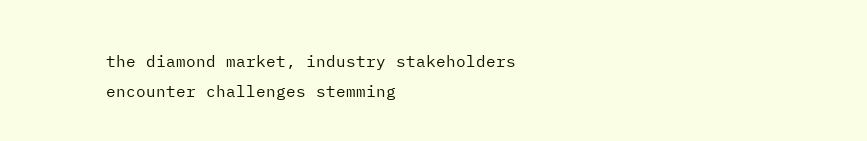the diamond market, industry stakeholders encounter challenges stemming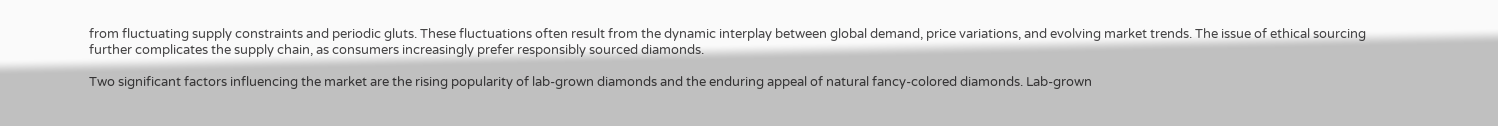from fluctuating supply constraints and periodic gluts. These fluctuations often result from the dynamic interplay between global demand, price variations, and evolving market trends. The issue of ethical sourcing further complicates the supply chain, as consumers increasingly prefer responsibly sourced diamonds.

Two significant factors influencing the market are the rising popularity of lab-grown diamonds and the enduring appeal of natural fancy-colored diamonds. Lab-grown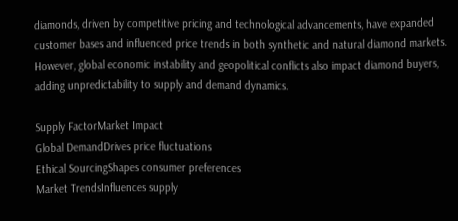diamonds, driven by competitive pricing and technological advancements, have expanded customer bases and influenced price trends in both synthetic and natural diamond markets. However, global economic instability and geopolitical conflicts also impact diamond buyers, adding unpredictability to supply and demand dynamics.

Supply FactorMarket Impact
Global DemandDrives price fluctuations
Ethical SourcingShapes consumer preferences
Market TrendsInfluences supply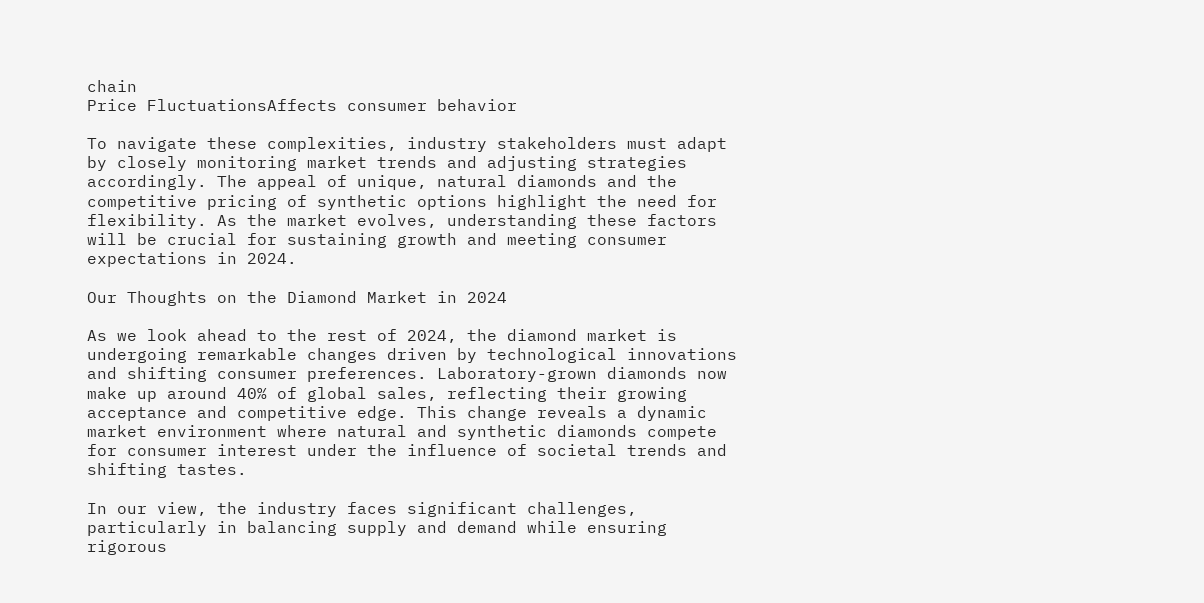chain
Price FluctuationsAffects consumer behavior

To navigate these complexities, industry stakeholders must adapt by closely monitoring market trends and adjusting strategies accordingly. The appeal of unique, natural diamonds and the competitive pricing of synthetic options highlight the need for flexibility. As the market evolves, understanding these factors will be crucial for sustaining growth and meeting consumer expectations in 2024.

Our Thoughts on the Diamond Market in 2024

As we look ahead to the rest of 2024, the diamond market is undergoing remarkable changes driven by technological innovations and shifting consumer preferences. Laboratory-grown diamonds now make up around 40% of global sales, reflecting their growing acceptance and competitive edge. This change reveals a dynamic market environment where natural and synthetic diamonds compete for consumer interest under the influence of societal trends and shifting tastes.

In our view, the industry faces significant challenges, particularly in balancing supply and demand while ensuring rigorous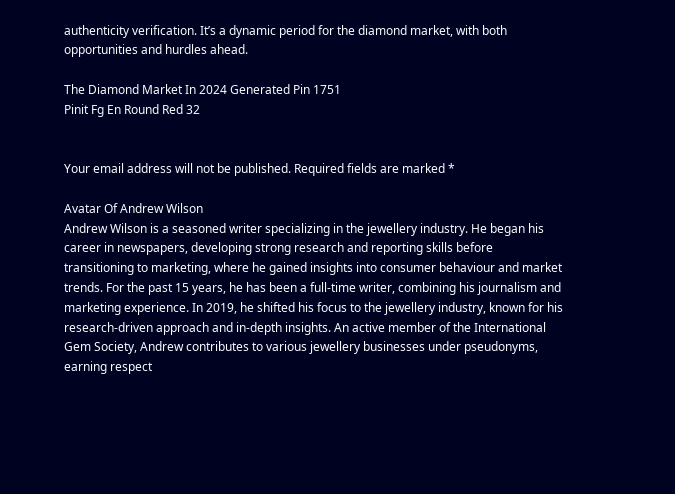authenticity verification. It’s a dynamic period for the diamond market, with both opportunities and hurdles ahead.

The Diamond Market In 2024 Generated Pin 1751
Pinit Fg En Round Red 32


Your email address will not be published. Required fields are marked *

Avatar Of Andrew Wilson
Andrew Wilson is a seasoned writer specializing in the jewellery industry. He began his career in newspapers, developing strong research and reporting skills before transitioning to marketing, where he gained insights into consumer behaviour and market trends. For the past 15 years, he has been a full-time writer, combining his journalism and marketing experience. In 2019, he shifted his focus to the jewellery industry, known for his research-driven approach and in-depth insights. An active member of the International Gem Society, Andrew contributes to various jewellery businesses under pseudonyms, earning respect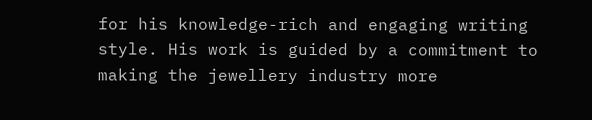for his knowledge-rich and engaging writing style. His work is guided by a commitment to making the jewellery industry more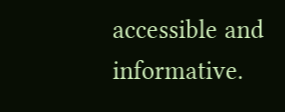accessible and informative.